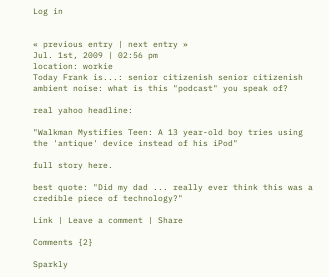Log in


« previous entry | next entry »
Jul. 1st, 2009 | 02:56 pm
location: workie
Today Frank is...: senior citizenish senior citizenish
ambient noise: what is this "podcast" you speak of?

real yahoo headline:

"Walkman Mystifies Teen: A 13 year-old boy tries using the 'antique' device instead of his iPod"

full story here.

best quote: "Did my dad ... really ever think this was a credible piece of technology?"

Link | Leave a comment | Share

Comments {2}

Sparkly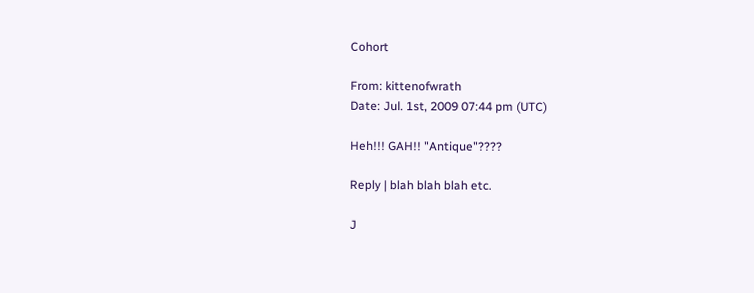Cohort

From: kittenofwrath
Date: Jul. 1st, 2009 07:44 pm (UTC)

Heh!!! GAH!! "Antique"????

Reply | blah blah blah etc.

J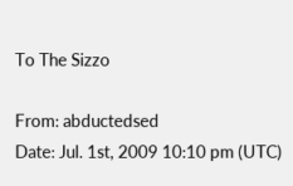To The Sizzo

From: abductedsed
Date: Jul. 1st, 2009 10:10 pm (UTC)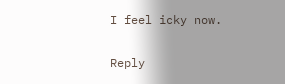I feel icky now.

Reply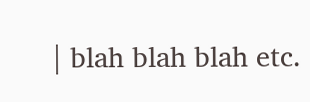| blah blah blah etc.